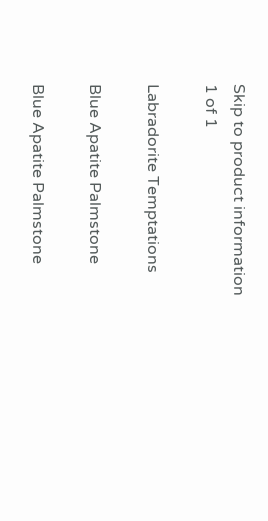Skip to product information
1 of 1

Labradorite Temptations

Blue Apatite Palmstone

Blue Apatite Palmstone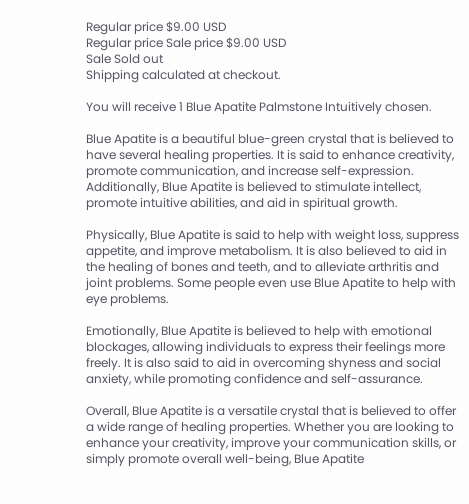Regular price $9.00 USD
Regular price Sale price $9.00 USD
Sale Sold out
Shipping calculated at checkout.

You will receive 1 Blue Apatite Palmstone Intuitively chosen.

Blue Apatite is a beautiful blue-green crystal that is believed to have several healing properties. It is said to enhance creativity, promote communication, and increase self-expression. Additionally, Blue Apatite is believed to stimulate intellect, promote intuitive abilities, and aid in spiritual growth.

Physically, Blue Apatite is said to help with weight loss, suppress appetite, and improve metabolism. It is also believed to aid in the healing of bones and teeth, and to alleviate arthritis and joint problems. Some people even use Blue Apatite to help with eye problems.

Emotionally, Blue Apatite is believed to help with emotional blockages, allowing individuals to express their feelings more freely. It is also said to aid in overcoming shyness and social anxiety, while promoting confidence and self-assurance.

Overall, Blue Apatite is a versatile crystal that is believed to offer a wide range of healing properties. Whether you are looking to enhance your creativity, improve your communication skills, or simply promote overall well-being, Blue Apatite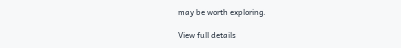may be worth exploring.

View full details